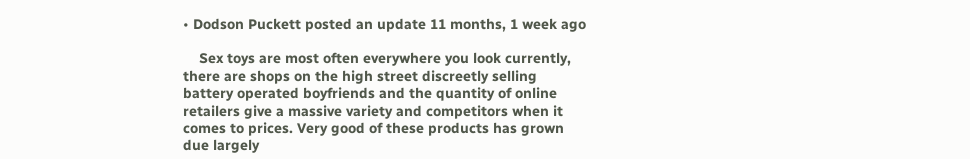• Dodson Puckett posted an update 11 months, 1 week ago

    Sex toys are most often everywhere you look currently, there are shops on the high street discreetly selling battery operated boyfriends and the quantity of online retailers give a massive variety and competitors when it comes to prices. Very good of these products has grown due largely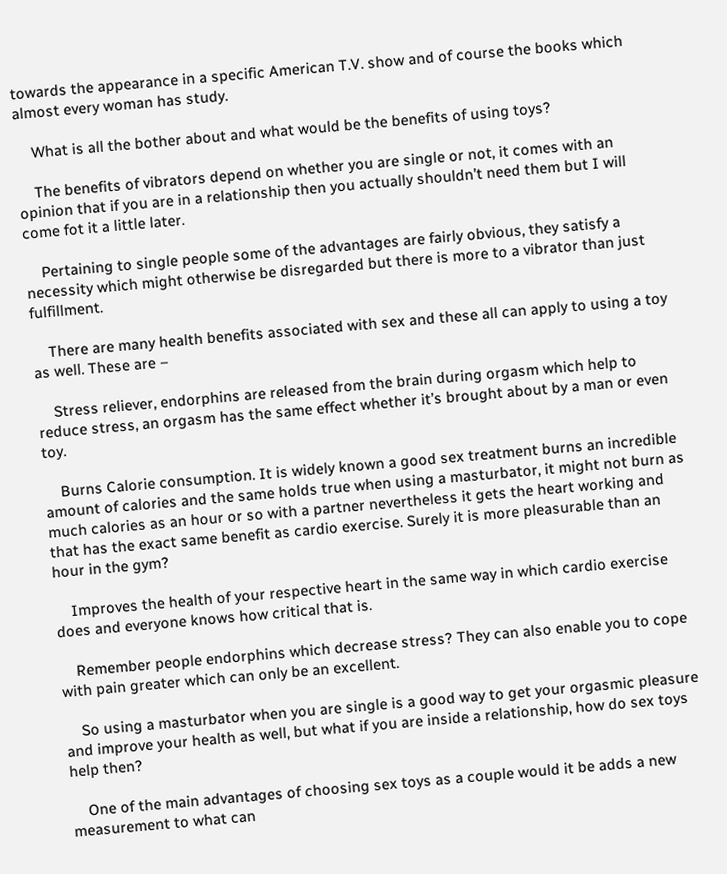towards the appearance in a specific American T.V. show and of course the books which almost every woman has study.

    What is all the bother about and what would be the benefits of using toys?

    The benefits of vibrators depend on whether you are single or not, it comes with an opinion that if you are in a relationship then you actually shouldn’t need them but I will come fot it a little later.

    Pertaining to single people some of the advantages are fairly obvious, they satisfy a necessity which might otherwise be disregarded but there is more to a vibrator than just fulfillment.

    There are many health benefits associated with sex and these all can apply to using a toy as well. These are –

    Stress reliever, endorphins are released from the brain during orgasm which help to reduce stress, an orgasm has the same effect whether it’s brought about by a man or even toy.

    Burns Calorie consumption. It is widely known a good sex treatment burns an incredible amount of calories and the same holds true when using a masturbator, it might not burn as much calories as an hour or so with a partner nevertheless it gets the heart working and that has the exact same benefit as cardio exercise. Surely it is more pleasurable than an hour in the gym?

    Improves the health of your respective heart in the same way in which cardio exercise does and everyone knows how critical that is.

    Remember people endorphins which decrease stress? They can also enable you to cope with pain greater which can only be an excellent.

    So using a masturbator when you are single is a good way to get your orgasmic pleasure and improve your health as well, but what if you are inside a relationship, how do sex toys help then?

    One of the main advantages of choosing sex toys as a couple would it be adds a new measurement to what can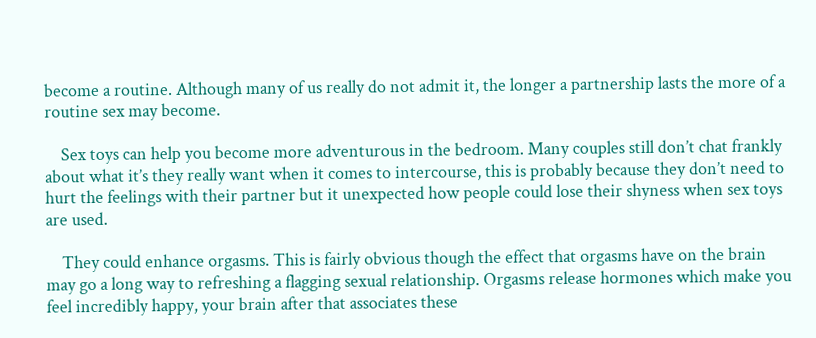become a routine. Although many of us really do not admit it, the longer a partnership lasts the more of a routine sex may become.

    Sex toys can help you become more adventurous in the bedroom. Many couples still don’t chat frankly about what it’s they really want when it comes to intercourse, this is probably because they don’t need to hurt the feelings with their partner but it unexpected how people could lose their shyness when sex toys are used.

    They could enhance orgasms. This is fairly obvious though the effect that orgasms have on the brain may go a long way to refreshing a flagging sexual relationship. Orgasms release hormones which make you feel incredibly happy, your brain after that associates these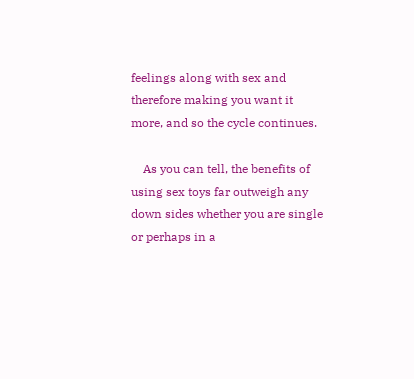feelings along with sex and therefore making you want it more, and so the cycle continues.

    As you can tell, the benefits of using sex toys far outweigh any down sides whether you are single or perhaps in a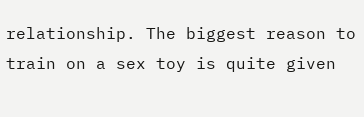relationship. The biggest reason to train on a sex toy is quite given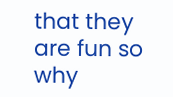that they are fun so why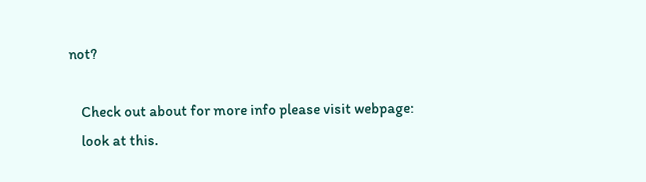not?

    Check out about for more info please visit webpage:
    look at this.